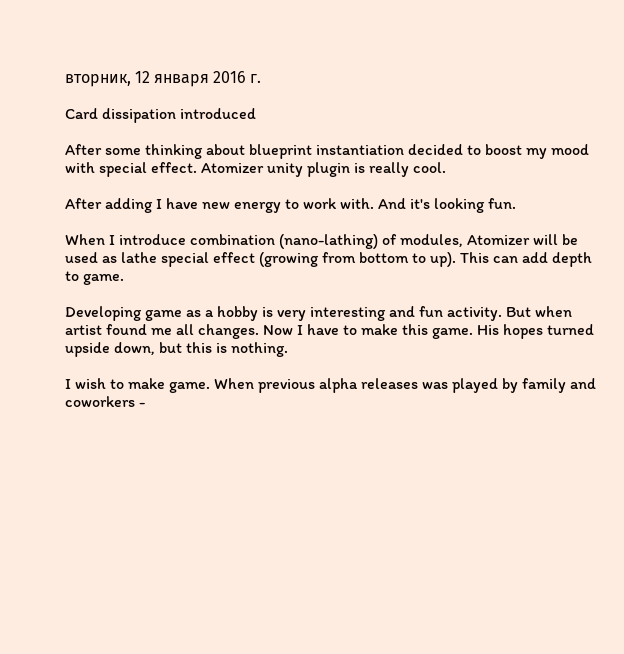вторник, 12 января 2016 г.

Card dissipation introduced

After some thinking about blueprint instantiation decided to boost my mood with special effect. Atomizer unity plugin is really cool.

After adding I have new energy to work with. And it's looking fun.

When I introduce combination (nano-lathing) of modules, Atomizer will be used as lathe special effect (growing from bottom to up). This can add depth to game.

Developing game as a hobby is very interesting and fun activity. But when artist found me all changes. Now I have to make this game. His hopes turned upside down, but this is nothing.

I wish to make game. When previous alpha releases was played by family and coworkers -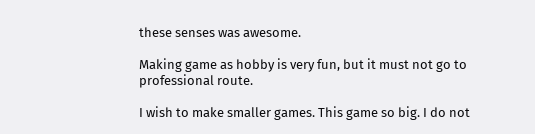these senses was awesome.

Making game as hobby is very fun, but it must not go to professional route.

I wish to make smaller games. This game so big. I do not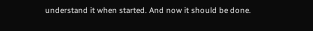understand it when started. And now it should be done.